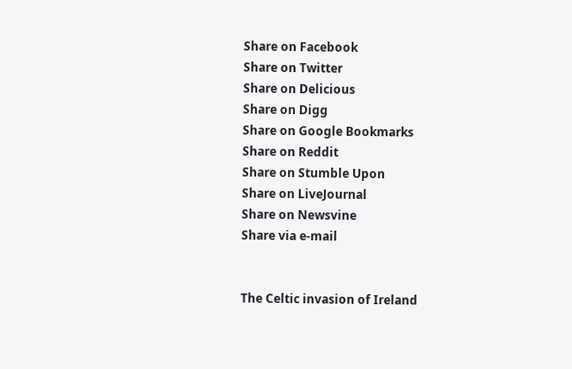Share on Facebook
Share on Twitter
Share on Delicious
Share on Digg
Share on Google Bookmarks
Share on Reddit
Share on Stumble Upon
Share on LiveJournal
Share on Newsvine
Share via e-mail


The Celtic invasion of Ireland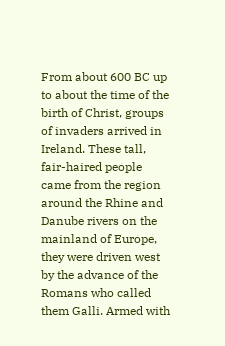From about 600 BC up to about the time of the birth of Christ, groups of invaders arrived in Ireland. These tall, fair-haired people came from the region around the Rhine and Danube rivers on the mainland of Europe, they were driven west by the advance of the Romans who called them Galli. Armed with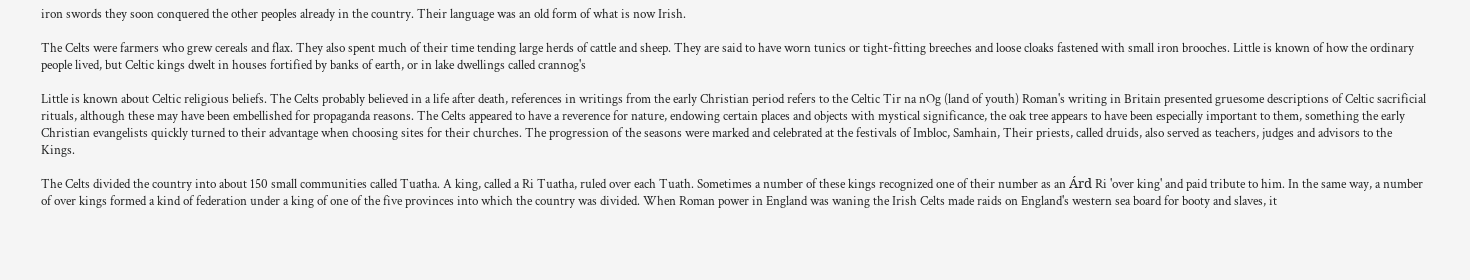iron swords they soon conquered the other peoples already in the country. Their language was an old form of what is now Irish.

The Celts were farmers who grew cereals and flax. They also spent much of their time tending large herds of cattle and sheep. They are said to have worn tunics or tight-fitting breeches and loose cloaks fastened with small iron brooches. Little is known of how the ordinary people lived, but Celtic kings dwelt in houses fortified by banks of earth, or in lake dwellings called crannog's

Little is known about Celtic religious beliefs. The Celts probably believed in a life after death, references in writings from the early Christian period refers to the Celtic Tir na nOg (land of youth) Roman's writing in Britain presented gruesome descriptions of Celtic sacrificial rituals, although these may have been embellished for propaganda reasons. The Celts appeared to have a reverence for nature, endowing certain places and objects with mystical significance, the oak tree appears to have been especially important to them, something the early Christian evangelists quickly turned to their advantage when choosing sites for their churches. The progression of the seasons were marked and celebrated at the festivals of Imbloc, Samhain, Their priests, called druids, also served as teachers, judges and advisors to the Kings.

The Celts divided the country into about 150 small communities called Tuatha. A king, called a Ri Tuatha, ruled over each Tuath. Sometimes a number of these kings recognized one of their number as an Árd Ri 'over king' and paid tribute to him. In the same way, a number of over kings formed a kind of federation under a king of one of the five provinces into which the country was divided. When Roman power in England was waning the Irish Celts made raids on England's western sea board for booty and slaves, it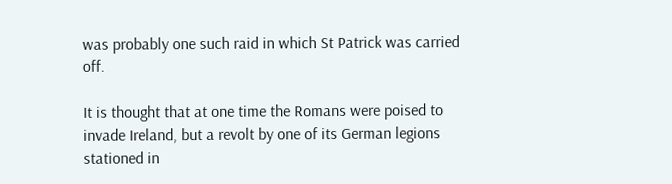was probably one such raid in which St Patrick was carried off.

It is thought that at one time the Romans were poised to invade Ireland, but a revolt by one of its German legions stationed in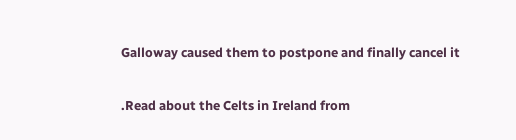Galloway caused them to postpone and finally cancel it

.Read about the Celts in Ireland from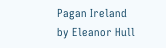Pagan Ireland by Eleanor Hull